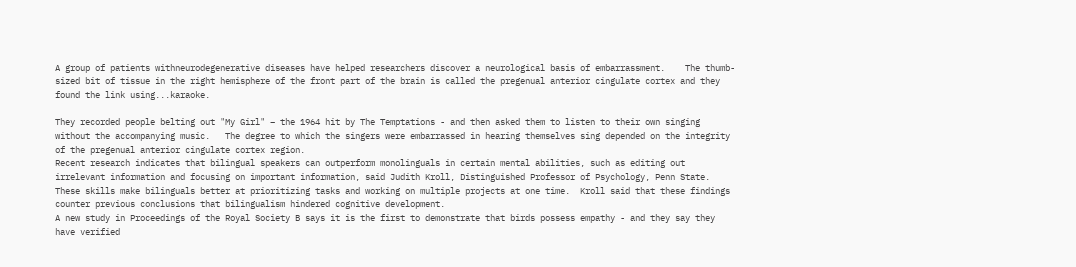A group of patients withneurodegenerative diseases have helped researchers discover a neurological basis of embarrassment.    The thumb-sized bit of tissue in the right hemisphere of the front part of the brain is called the pregenual anterior cingulate cortex and they found the link using...karaoke.

They recorded people belting out "My Girl" – the 1964 hit by The Temptations - and then asked them to listen to their own singing without the accompanying music.   The degree to which the singers were embarrassed in hearing themselves sing depended on the integrity of the pregenual anterior cingulate cortex region.
Recent research indicates that bilingual speakers can outperform monolinguals in certain mental abilities, such as editing out irrelevant information and focusing on important information, said Judith Kroll, Distinguished Professor of Psychology, Penn State. These skills make bilinguals better at prioritizing tasks and working on multiple projects at one time.  Kroll said that these findings counter previous conclusions that bilingualism hindered cognitive development.
A new study in Proceedings of the Royal Society B says it is the first to demonstrate that birds possess empathy - and they say they have verified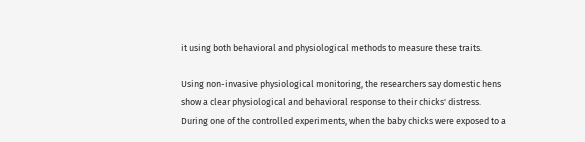it using both behavioral and physiological methods to measure these traits.

Using non-invasive physiological monitoring, the researchers say domestic hens show a clear physiological and behavioral response to their chicks' distress.   During one of the controlled experiments, when the baby chicks were exposed to a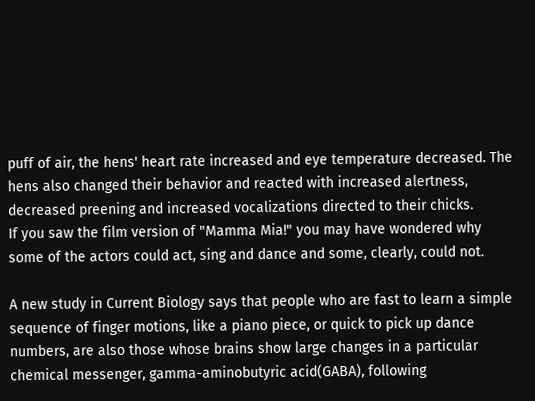puff of air, the hens' heart rate increased and eye temperature decreased. The hens also changed their behavior and reacted with increased alertness, decreased preening and increased vocalizations directed to their chicks.
If you saw the film version of "Mamma Mia!" you may have wondered why some of the actors could act, sing and dance and some, clearly, could not.

A new study in Current Biology says that people who are fast to learn a simple sequence of finger motions, like a piano piece, or quick to pick up dance numbers, are also those whose brains show large changes in a particular chemical messenger, gamma-aminobutyric acid(GABA), following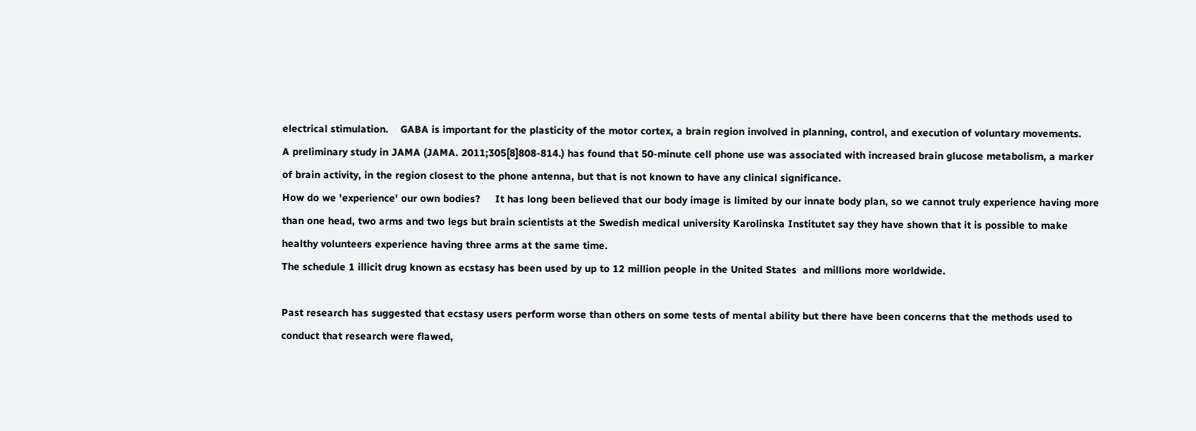electrical stimulation.    GABA is important for the plasticity of the motor cortex, a brain region involved in planning, control, and execution of voluntary movements.
A preliminary study in JAMA (JAMA. 2011;305[8]808-814.) has found that 50-minute cell phone use was associated with increased brain glucose metabolism, a marker of brain activity, in the region closest to the phone antenna, but that is not known to have any clinical significance.
How do we 'experience' our own bodies?     It has long been believed that our body image is limited by our innate body plan, so we cannot truly experience having more than one head, two arms and two legs but brain scientists at the Swedish medical university Karolinska Institutet say they have shown that it is possible to make healthy volunteers experience having three arms at the same time.
The schedule 1 illicit drug known as ecstasy has been used by up to 12 million people in the United States  and millions more worldwide.

Past research has suggested that ecstasy users perform worse than others on some tests of mental ability but there have been concerns that the methods used to conduct that research were flawed,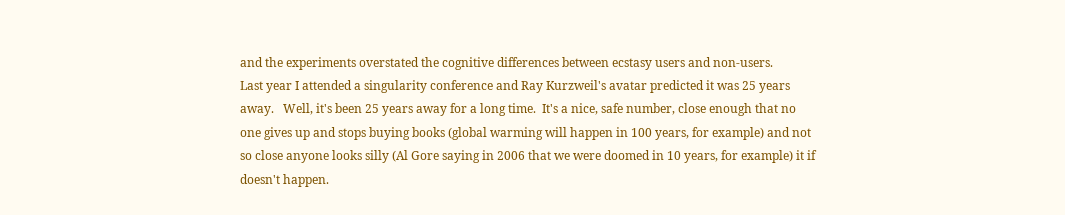and the experiments overstated the cognitive differences between ecstasy users and non-users.
Last year I attended a singularity conference and Ray Kurzweil's avatar predicted it was 25 years away.   Well, it's been 25 years away for a long time.  It's a nice, safe number, close enough that no one gives up and stops buying books (global warming will happen in 100 years, for example) and not so close anyone looks silly (Al Gore saying in 2006 that we were doomed in 10 years, for example) it if doesn't happen.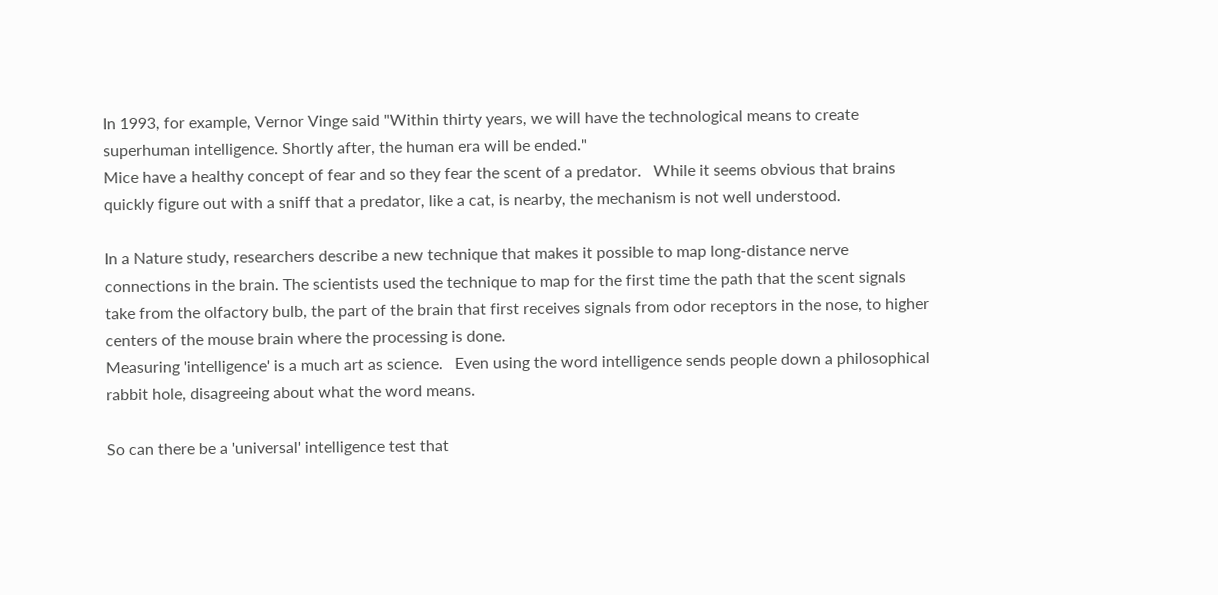In 1993, for example, Vernor Vinge said "Within thirty years, we will have the technological means to create superhuman intelligence. Shortly after, the human era will be ended."
Mice have a healthy concept of fear and so they fear the scent of a predator.   While it seems obvious that brains quickly figure out with a sniff that a predator, like a cat, is nearby, the mechanism is not well understood.

In a Nature study, researchers describe a new technique that makes it possible to map long-distance nerve connections in the brain. The scientists used the technique to map for the first time the path that the scent signals take from the olfactory bulb, the part of the brain that first receives signals from odor receptors in the nose, to higher centers of the mouse brain where the processing is done.
Measuring 'intelligence' is a much art as science.   Even using the word intelligence sends people down a philosophical rabbit hole, disagreeing about what the word means.

So can there be a 'universal' intelligence test that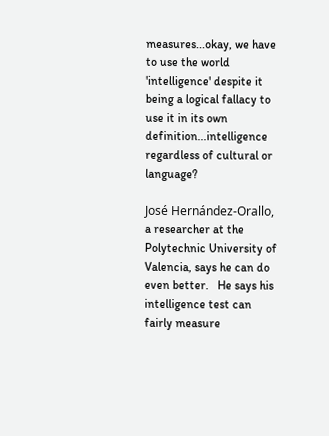measures...okay, we have to use the world 'intelligence' despite it being a logical fallacy to use it in its own definition...intelligence regardless of cultural or language?

José Hernández-Orallo, a researcher at the Polytechnic University of Valencia, says he can do even better.   He says his intelligence test can fairly measure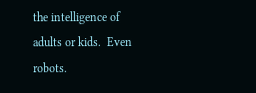the intelligence of adults or kids.  Even robots.